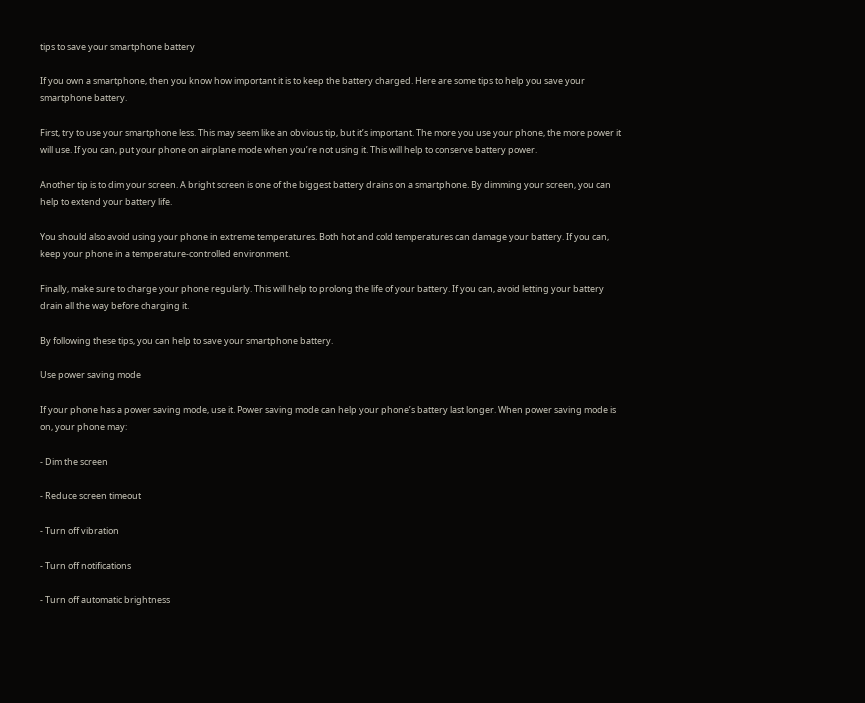tips to save your smartphone battery

If you own a smartphone, then you know how important it is to keep the battery charged. Here are some tips to help you save your smartphone battery.

First, try to use your smartphone less. This may seem like an obvious tip, but it’s important. The more you use your phone, the more power it will use. If you can, put your phone on airplane mode when you’re not using it. This will help to conserve battery power.

Another tip is to dim your screen. A bright screen is one of the biggest battery drains on a smartphone. By dimming your screen, you can help to extend your battery life.

You should also avoid using your phone in extreme temperatures. Both hot and cold temperatures can damage your battery. If you can, keep your phone in a temperature-controlled environment.

Finally, make sure to charge your phone regularly. This will help to prolong the life of your battery. If you can, avoid letting your battery drain all the way before charging it.

By following these tips, you can help to save your smartphone battery.

Use power saving mode

If your phone has a power saving mode, use it. Power saving mode can help your phone’s battery last longer. When power saving mode is on, your phone may:

- Dim the screen

- Reduce screen timeout

- Turn off vibration

- Turn off notifications

- Turn off automatic brightness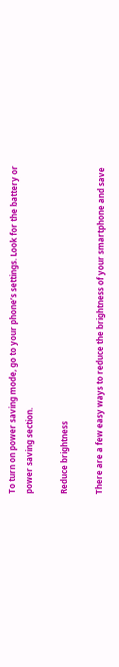To turn on power saving mode, go to your phone’s settings. Look for the battery or power saving section.

Reduce brightness

There are a few easy ways to reduce the brightness of your smartphone and save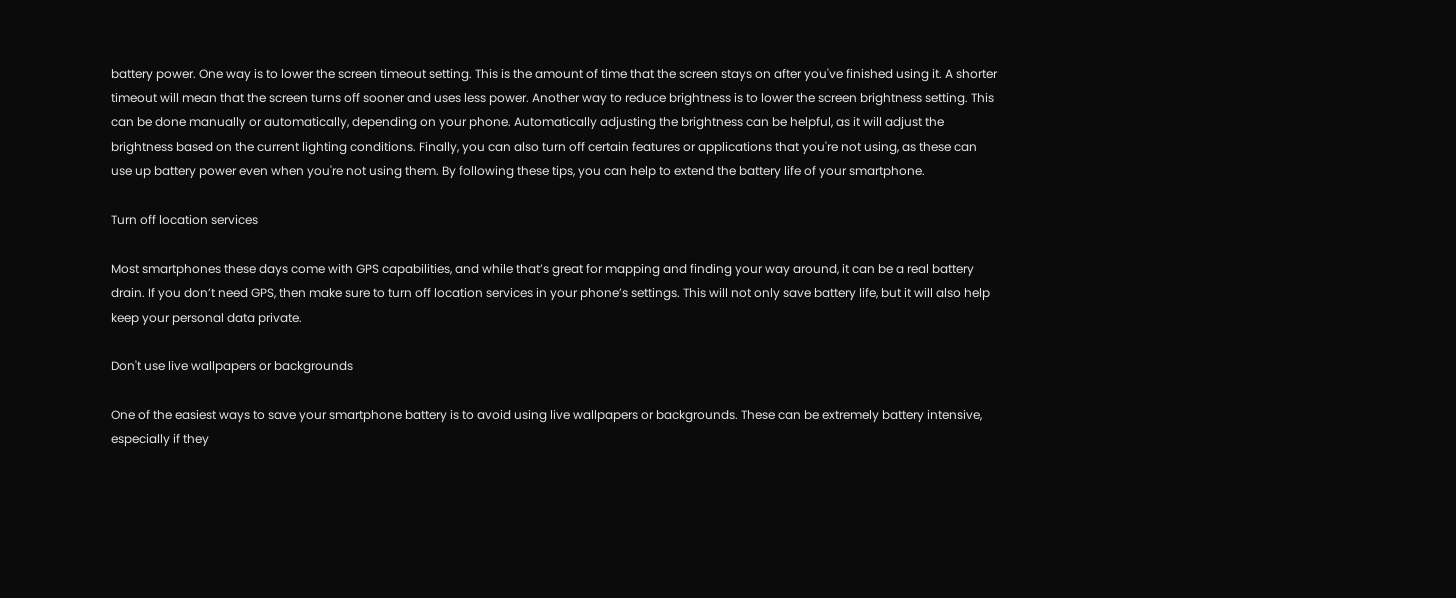battery power. One way is to lower the screen timeout setting. This is the amount of time that the screen stays on after you've finished using it. A shorter timeout will mean that the screen turns off sooner and uses less power. Another way to reduce brightness is to lower the screen brightness setting. This can be done manually or automatically, depending on your phone. Automatically adjusting the brightness can be helpful, as it will adjust the brightness based on the current lighting conditions. Finally, you can also turn off certain features or applications that you're not using, as these can use up battery power even when you're not using them. By following these tips, you can help to extend the battery life of your smartphone.

Turn off location services

Most smartphones these days come with GPS capabilities, and while that’s great for mapping and finding your way around, it can be a real battery drain. If you don’t need GPS, then make sure to turn off location services in your phone’s settings. This will not only save battery life, but it will also help keep your personal data private.

Don't use live wallpapers or backgrounds

One of the easiest ways to save your smartphone battery is to avoid using live wallpapers or backgrounds. These can be extremely battery intensive, especially if they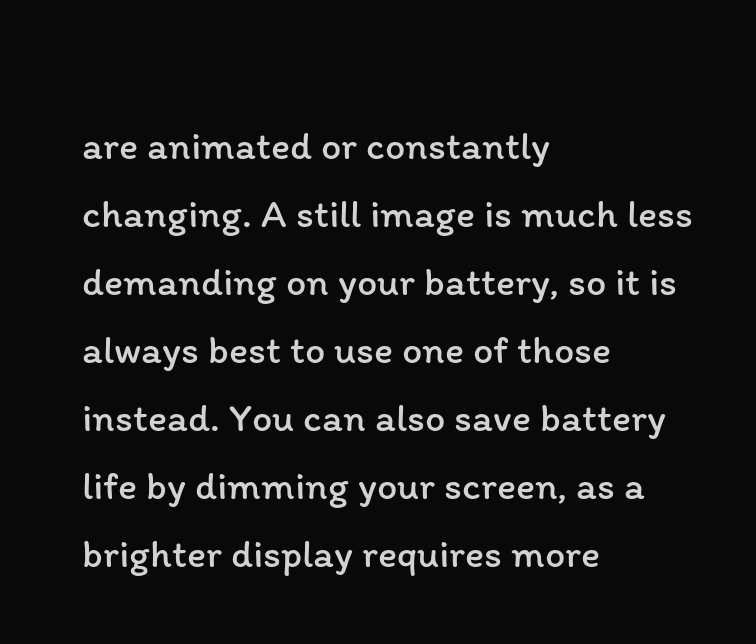are animated or constantly changing. A still image is much less demanding on your battery, so it is always best to use one of those instead. You can also save battery life by dimming your screen, as a brighter display requires more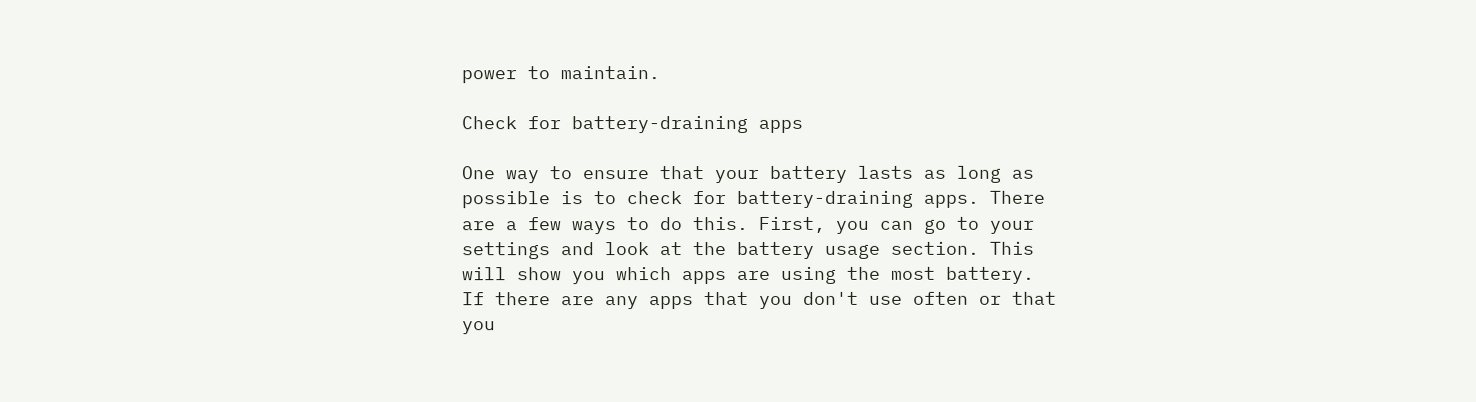power to maintain.

Check for battery-draining apps

One way to ensure that your battery lasts as long as possible is to check for battery-draining apps. There are a few ways to do this. First, you can go to your settings and look at the battery usage section. This will show you which apps are using the most battery. If there are any apps that you don't use often or that you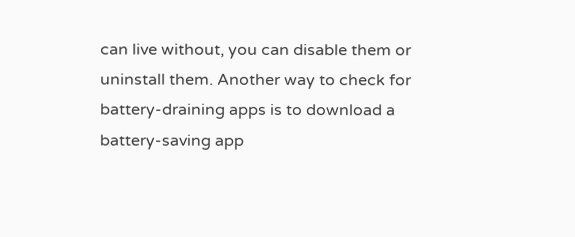can live without, you can disable them or uninstall them. Another way to check for battery-draining apps is to download a battery-saving app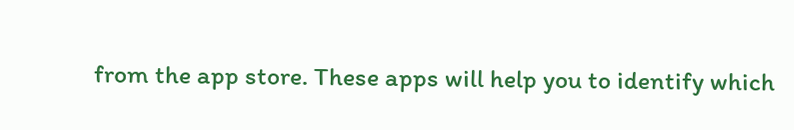from the app store. These apps will help you to identify which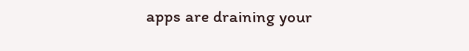apps are draining your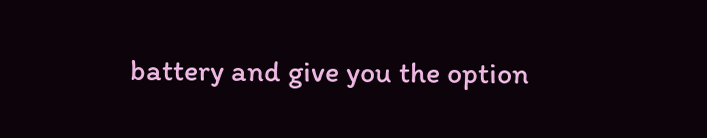battery and give you the option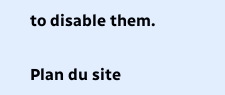to disable them.

Plan du site